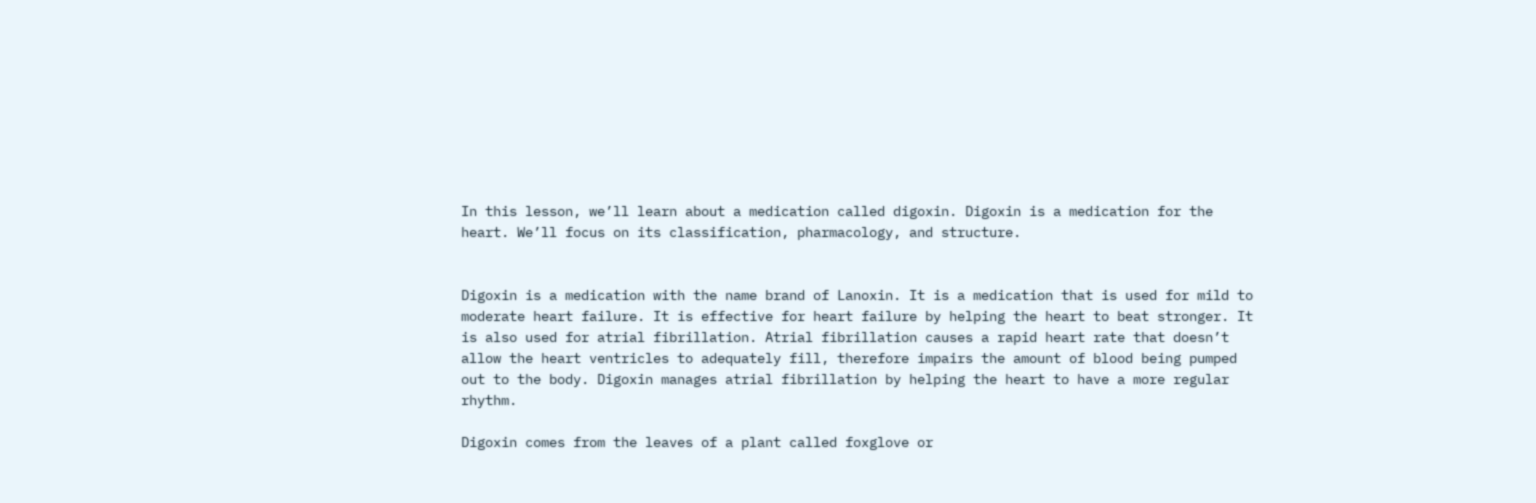In this lesson, we’ll learn about a medication called digoxin. Digoxin is a medication for the heart. We’ll focus on its classification, pharmacology, and structure.


Digoxin is a medication with the name brand of Lanoxin. It is a medication that is used for mild to moderate heart failure. It is effective for heart failure by helping the heart to beat stronger. It is also used for atrial fibrillation. Atrial fibrillation causes a rapid heart rate that doesn’t allow the heart ventricles to adequately fill, therefore impairs the amount of blood being pumped out to the body. Digoxin manages atrial fibrillation by helping the heart to have a more regular rhythm.

Digoxin comes from the leaves of a plant called foxglove or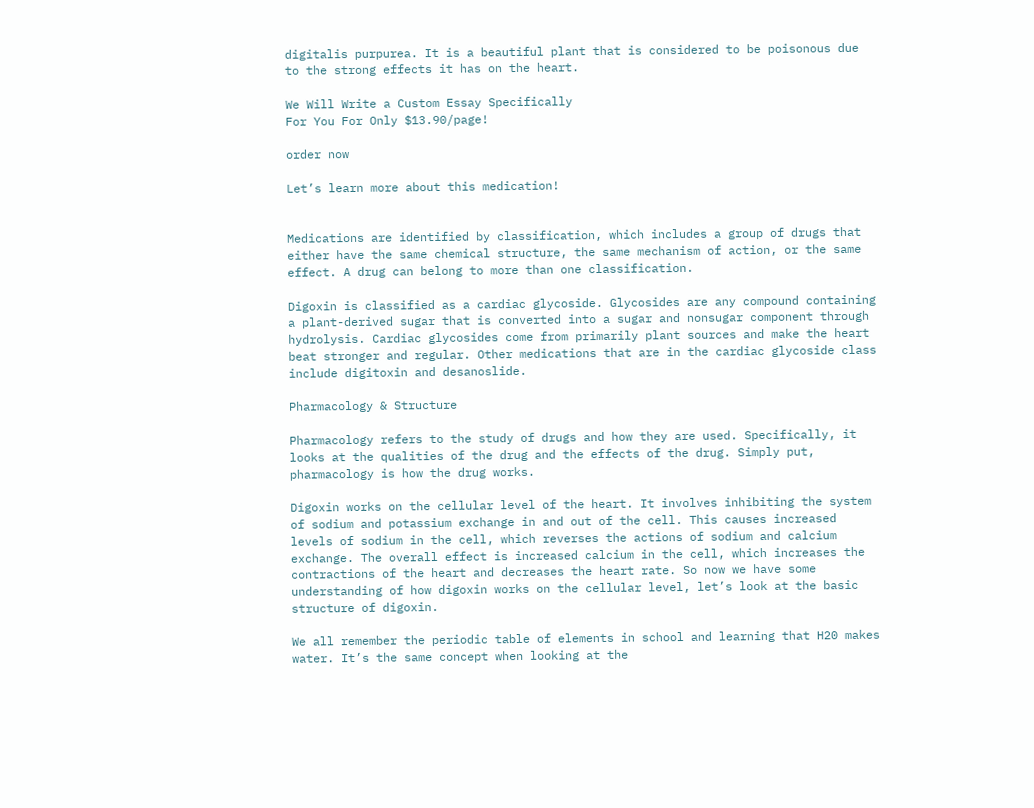digitalis purpurea. It is a beautiful plant that is considered to be poisonous due to the strong effects it has on the heart.

We Will Write a Custom Essay Specifically
For You For Only $13.90/page!

order now

Let’s learn more about this medication!


Medications are identified by classification, which includes a group of drugs that either have the same chemical structure, the same mechanism of action, or the same effect. A drug can belong to more than one classification.

Digoxin is classified as a cardiac glycoside. Glycosides are any compound containing a plant-derived sugar that is converted into a sugar and nonsugar component through hydrolysis. Cardiac glycosides come from primarily plant sources and make the heart beat stronger and regular. Other medications that are in the cardiac glycoside class include digitoxin and desanoslide.

Pharmacology & Structure

Pharmacology refers to the study of drugs and how they are used. Specifically, it looks at the qualities of the drug and the effects of the drug. Simply put, pharmacology is how the drug works.

Digoxin works on the cellular level of the heart. It involves inhibiting the system of sodium and potassium exchange in and out of the cell. This causes increased levels of sodium in the cell, which reverses the actions of sodium and calcium exchange. The overall effect is increased calcium in the cell, which increases the contractions of the heart and decreases the heart rate. So now we have some understanding of how digoxin works on the cellular level, let’s look at the basic structure of digoxin.

We all remember the periodic table of elements in school and learning that H20 makes water. It’s the same concept when looking at the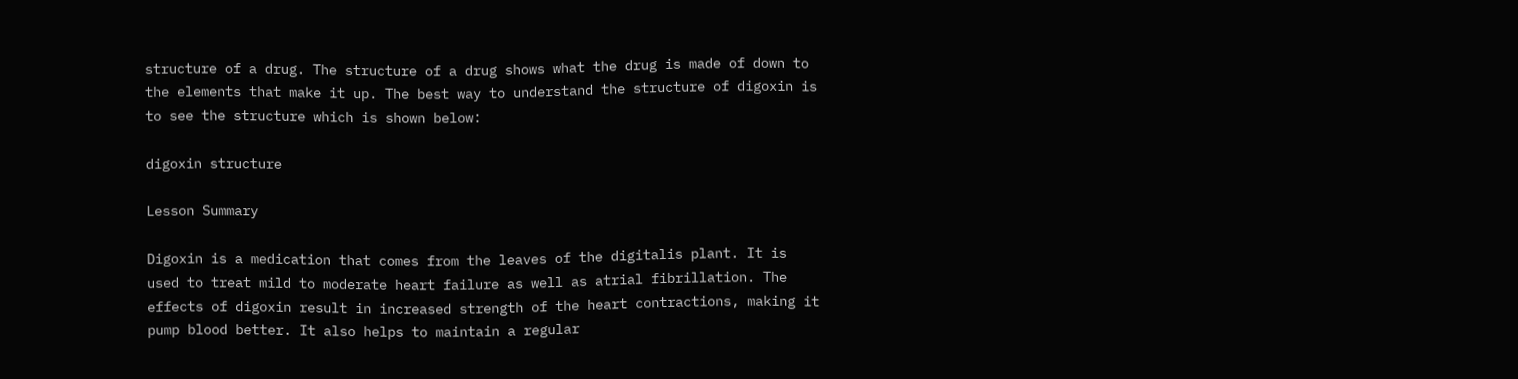structure of a drug. The structure of a drug shows what the drug is made of down to the elements that make it up. The best way to understand the structure of digoxin is to see the structure which is shown below:

digoxin structure

Lesson Summary

Digoxin is a medication that comes from the leaves of the digitalis plant. It is used to treat mild to moderate heart failure as well as atrial fibrillation. The effects of digoxin result in increased strength of the heart contractions, making it pump blood better. It also helps to maintain a regular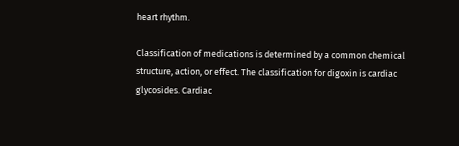heart rhythm.

Classification of medications is determined by a common chemical structure, action, or effect. The classification for digoxin is cardiac glycosides. Cardiac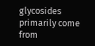glycosides primarily come from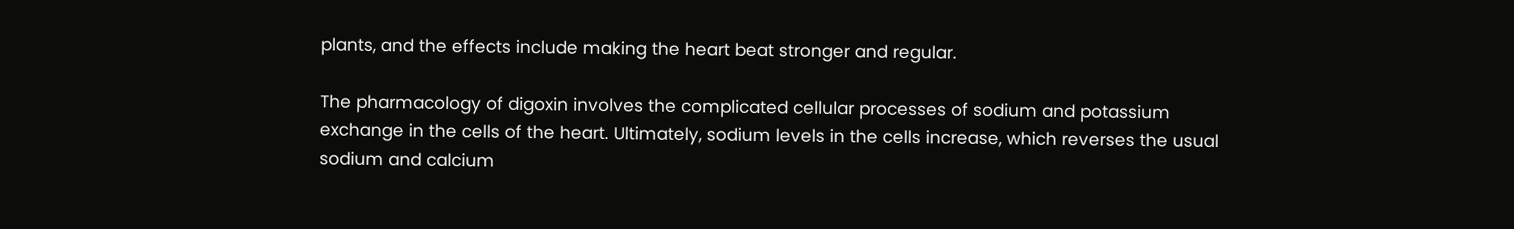plants, and the effects include making the heart beat stronger and regular.

The pharmacology of digoxin involves the complicated cellular processes of sodium and potassium exchange in the cells of the heart. Ultimately, sodium levels in the cells increase, which reverses the usual sodium and calcium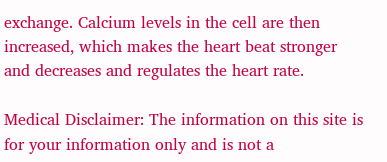exchange. Calcium levels in the cell are then increased, which makes the heart beat stronger and decreases and regulates the heart rate.

Medical Disclaimer: The information on this site is for your information only and is not a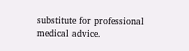substitute for professional medical advice.